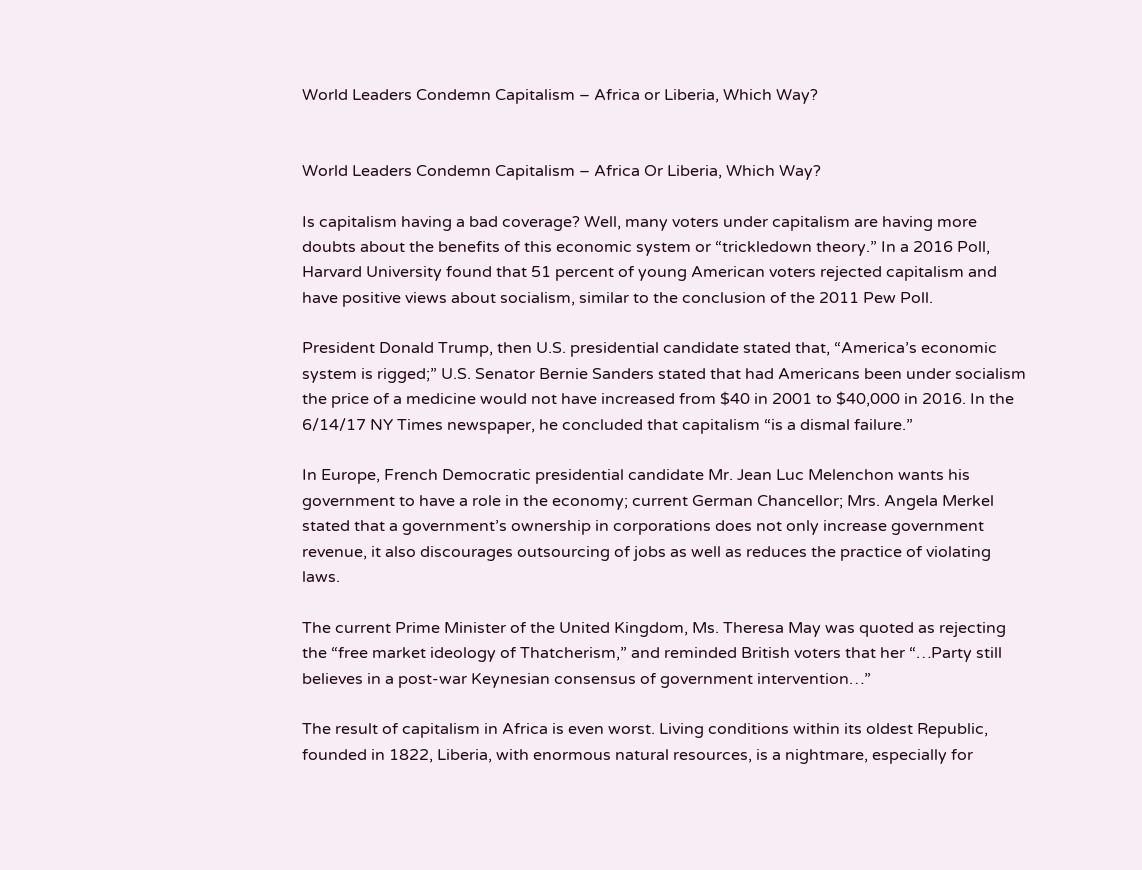World Leaders Condemn Capitalism – Africa or Liberia, Which Way?


World Leaders Condemn Capitalism – Africa Or Liberia, Which Way?

Is capitalism having a bad coverage? Well, many voters under capitalism are having more doubts about the benefits of this economic system or “trickledown theory.” In a 2016 Poll, Harvard University found that 51 percent of young American voters rejected capitalism and have positive views about socialism, similar to the conclusion of the 2011 Pew Poll.

President Donald Trump, then U.S. presidential candidate stated that, “America’s economic system is rigged;” U.S. Senator Bernie Sanders stated that had Americans been under socialism the price of a medicine would not have increased from $40 in 2001 to $40,000 in 2016. In the 6/14/17 NY Times newspaper, he concluded that capitalism “is a dismal failure.”

In Europe, French Democratic presidential candidate Mr. Jean Luc Melenchon wants his government to have a role in the economy; current German Chancellor; Mrs. Angela Merkel stated that a government’s ownership in corporations does not only increase government revenue, it also discourages outsourcing of jobs as well as reduces the practice of violating laws.

The current Prime Minister of the United Kingdom, Ms. Theresa May was quoted as rejecting the “free market ideology of Thatcherism,” and reminded British voters that her “…Party still believes in a post-war Keynesian consensus of government intervention…”

The result of capitalism in Africa is even worst. Living conditions within its oldest Republic, founded in 1822, Liberia, with enormous natural resources, is a nightmare, especially for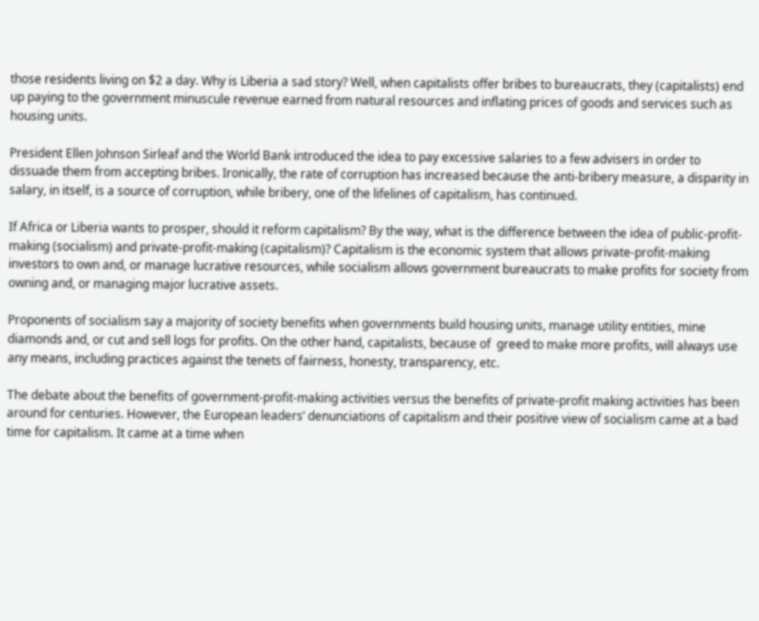those residents living on $2 a day. Why is Liberia a sad story? Well, when capitalists offer bribes to bureaucrats, they (capitalists) end up paying to the government minuscule revenue earned from natural resources and inflating prices of goods and services such as housing units.

President Ellen Johnson Sirleaf and the World Bank introduced the idea to pay excessive salaries to a few advisers in order to dissuade them from accepting bribes. Ironically, the rate of corruption has increased because the anti-bribery measure, a disparity in salary, in itself, is a source of corruption, while bribery, one of the lifelines of capitalism, has continued.

If Africa or Liberia wants to prosper, should it reform capitalism? By the way, what is the difference between the idea of public-profit-making (socialism) and private-profit-making (capitalism)? Capitalism is the economic system that allows private-profit-making investors to own and, or manage lucrative resources, while socialism allows government bureaucrats to make profits for society from owning and, or managing major lucrative assets.

Proponents of socialism say a majority of society benefits when governments build housing units, manage utility entities, mine diamonds and, or cut and sell logs for profits. On the other hand, capitalists, because of  greed to make more profits, will always use any means, including practices against the tenets of fairness, honesty, transparency, etc.

The debate about the benefits of government-profit-making activities versus the benefits of private-profit making activities has been around for centuries. However, the European leaders’ denunciations of capitalism and their positive view of socialism came at a bad time for capitalism. It came at a time when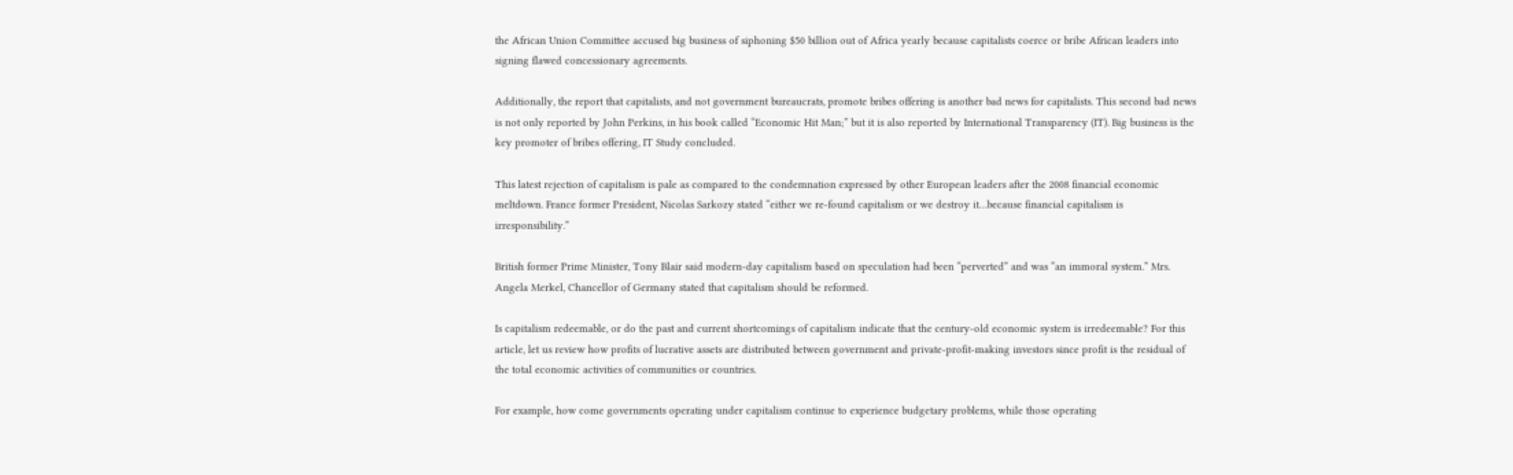the African Union Committee accused big business of siphoning $50 billion out of Africa yearly because capitalists coerce or bribe African leaders into signing flawed concessionary agreements.

Additionally, the report that capitalists, and not government bureaucrats, promote bribes offering is another bad news for capitalists. This second bad news is not only reported by John Perkins, in his book called “Economic Hit Man;” but it is also reported by International Transparency (IT). Big business is the key promoter of bribes offering, IT Study concluded.

This latest rejection of capitalism is pale as compared to the condemnation expressed by other European leaders after the 2008 financial economic meltdown. France former President, Nicolas Sarkozy stated “either we re-found capitalism or we destroy it…because financial capitalism is irresponsibility.”

British former Prime Minister, Tony Blair said modern-day capitalism based on speculation had been “perverted” and was “an immoral system.” Mrs. Angela Merkel, Chancellor of Germany stated that capitalism should be reformed.

Is capitalism redeemable, or do the past and current shortcomings of capitalism indicate that the century-old economic system is irredeemable? For this article, let us review how profits of lucrative assets are distributed between government and private-profit-making investors since profit is the residual of the total economic activities of communities or countries.

For example, how come governments operating under capitalism continue to experience budgetary problems, while those operating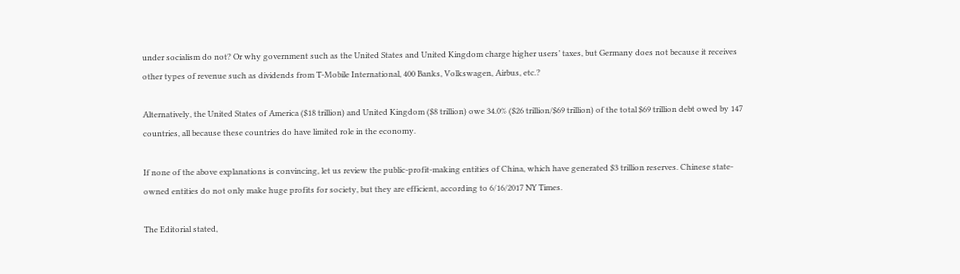under socialism do not? Or why government such as the United States and United Kingdom charge higher users’ taxes, but Germany does not because it receives other types of revenue such as dividends from T-Mobile International, 400 Banks, Volkswagen, Airbus, etc.?

Alternatively, the United States of America ($18 trillion) and United Kingdom ($8 trillion) owe 34.0% ($26 trillion/$69 trillion) of the total $69 trillion debt owed by 147 countries, all because these countries do have limited role in the economy.

If none of the above explanations is convincing, let us review the public-profit-making entities of China, which have generated $3 trillion reserves. Chinese state-owned entities do not only make huge profits for society, but they are efficient, according to 6/16/2017 NY Times.

The Editorial stated,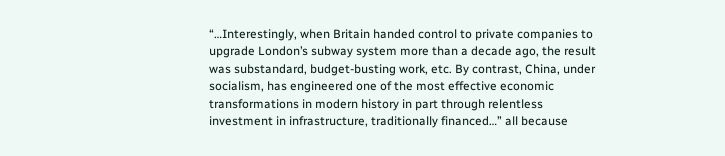“…Interestingly, when Britain handed control to private companies to upgrade London’s subway system more than a decade ago, the result was substandard, budget-busting work, etc. By contrast, China, under socialism, has engineered one of the most effective economic transformations in modern history in part through relentless investment in infrastructure, traditionally financed…” all because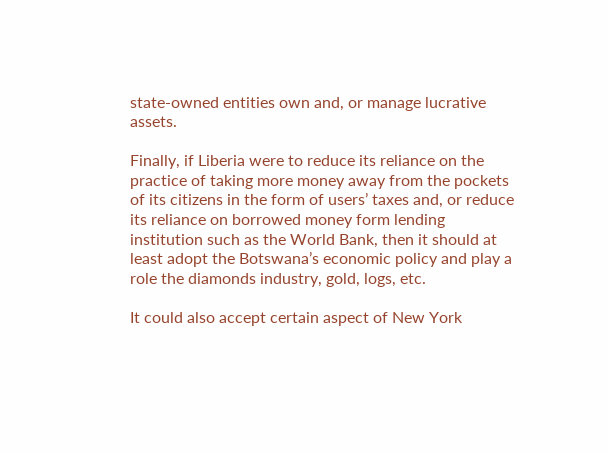state-owned entities own and, or manage lucrative assets.

Finally, if Liberia were to reduce its reliance on the practice of taking more money away from the pockets of its citizens in the form of users’ taxes and, or reduce its reliance on borrowed money form lending institution such as the World Bank, then it should at least adopt the Botswana’s economic policy and play a role the diamonds industry, gold, logs, etc.

It could also accept certain aspect of New York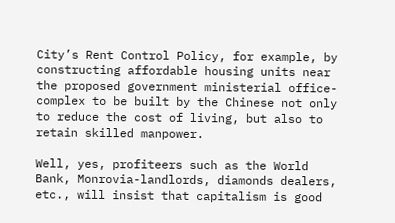City’s Rent Control Policy, for example, by constructing affordable housing units near the proposed government ministerial office-complex to be built by the Chinese not only to reduce the cost of living, but also to retain skilled manpower.

Well, yes, profiteers such as the World Bank, Monrovia-landlords, diamonds dealers, etc., will insist that capitalism is good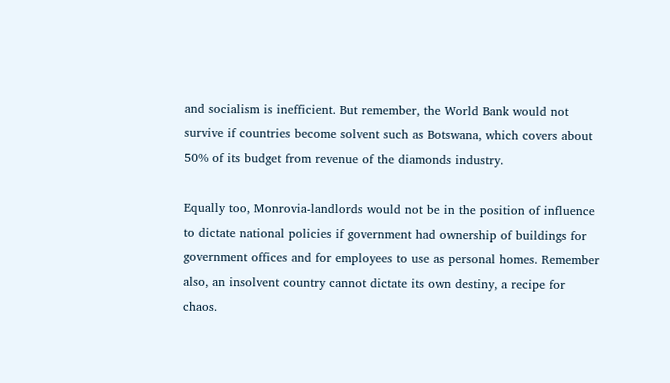and socialism is inefficient. But remember, the World Bank would not survive if countries become solvent such as Botswana, which covers about 50% of its budget from revenue of the diamonds industry.

Equally too, Monrovia-landlords would not be in the position of influence to dictate national policies if government had ownership of buildings for government offices and for employees to use as personal homes. Remember also, an insolvent country cannot dictate its own destiny, a recipe for chaos.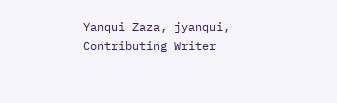Yanqui Zaza, jyanqui, Contributing Writer